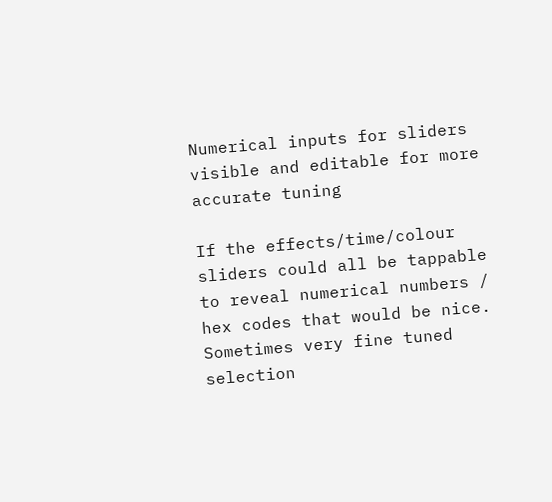Numerical inputs for sliders visible and editable for more accurate tuning

If the effects/time/colour sliders could all be tappable to reveal numerical numbers / hex codes that would be nice. Sometimes very fine tuned selection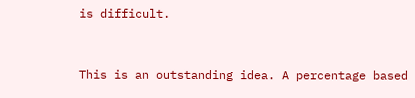is difficult.


This is an outstanding idea. A percentage based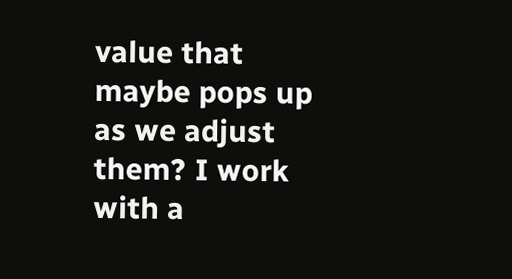value that maybe pops up as we adjust them? I work with a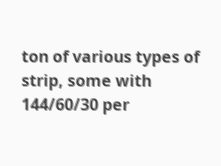ton of various types of strip, some with 144/60/30 per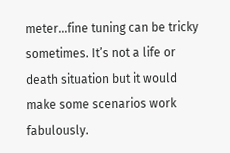meter…fine tuning can be tricky sometimes. It’s not a life or death situation but it would make some scenarios work fabulously.